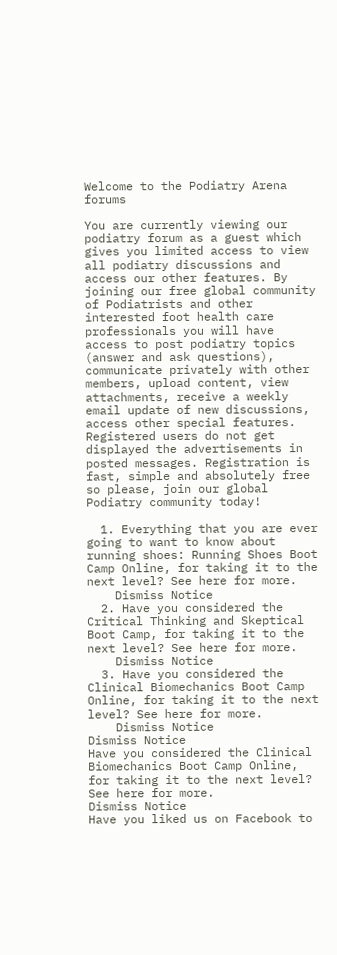Welcome to the Podiatry Arena forums

You are currently viewing our podiatry forum as a guest which gives you limited access to view all podiatry discussions and access our other features. By joining our free global community of Podiatrists and other interested foot health care professionals you will have access to post podiatry topics (answer and ask questions), communicate privately with other members, upload content, view attachments, receive a weekly email update of new discussions, access other special features. Registered users do not get displayed the advertisements in posted messages. Registration is fast, simple and absolutely free so please, join our global Podiatry community today!

  1. Everything that you are ever going to want to know about running shoes: Running Shoes Boot Camp Online, for taking it to the next level? See here for more.
    Dismiss Notice
  2. Have you considered the Critical Thinking and Skeptical Boot Camp, for taking it to the next level? See here for more.
    Dismiss Notice
  3. Have you considered the Clinical Biomechanics Boot Camp Online, for taking it to the next level? See here for more.
    Dismiss Notice
Dismiss Notice
Have you considered the Clinical Biomechanics Boot Camp Online, for taking it to the next level? See here for more.
Dismiss Notice
Have you liked us on Facebook to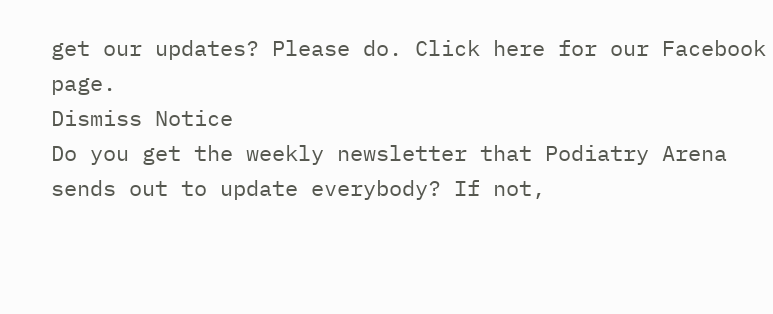get our updates? Please do. Click here for our Facebook page.
Dismiss Notice
Do you get the weekly newsletter that Podiatry Arena sends out to update everybody? If not,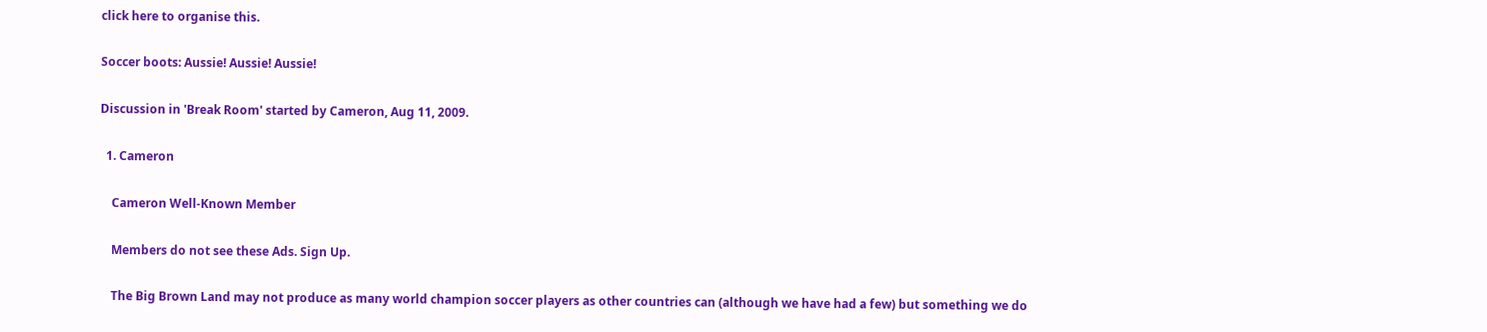click here to organise this.

Soccer boots: Aussie! Aussie! Aussie!

Discussion in 'Break Room' started by Cameron, Aug 11, 2009.

  1. Cameron

    Cameron Well-Known Member

    Members do not see these Ads. Sign Up.

    The Big Brown Land may not produce as many world champion soccer players as other countries can (although we have had a few) but something we do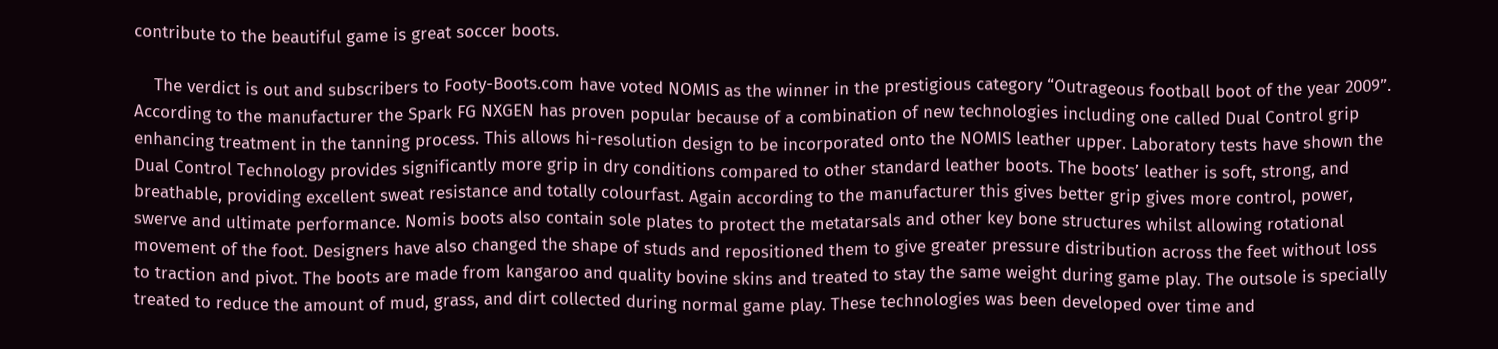contribute to the beautiful game is great soccer boots.

    The verdict is out and subscribers to Footy-Boots.com have voted NOMIS as the winner in the prestigious category “Outrageous football boot of the year 2009”. According to the manufacturer the Spark FG NXGEN has proven popular because of a combination of new technologies including one called Dual Control grip enhancing treatment in the tanning process. This allows hi-resolution design to be incorporated onto the NOMIS leather upper. Laboratory tests have shown the Dual Control Technology provides significantly more grip in dry conditions compared to other standard leather boots. The boots’ leather is soft, strong, and breathable, providing excellent sweat resistance and totally colourfast. Again according to the manufacturer this gives better grip gives more control, power, swerve and ultimate performance. Nomis boots also contain sole plates to protect the metatarsals and other key bone structures whilst allowing rotational movement of the foot. Designers have also changed the shape of studs and repositioned them to give greater pressure distribution across the feet without loss to traction and pivot. The boots are made from kangaroo and quality bovine skins and treated to stay the same weight during game play. The outsole is specially treated to reduce the amount of mud, grass, and dirt collected during normal game play. These technologies was been developed over time and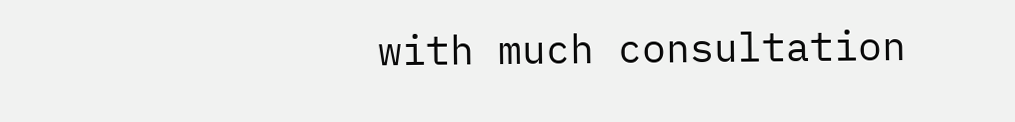with much consultation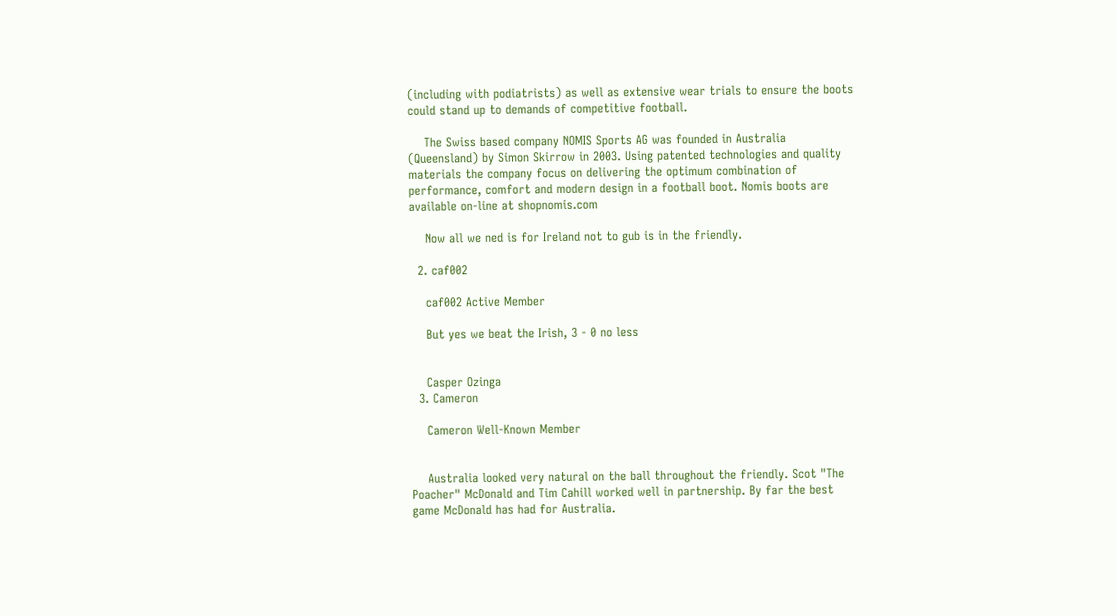(including with podiatrists) as well as extensive wear trials to ensure the boots could stand up to demands of competitive football.

    The Swiss based company NOMIS Sports AG was founded in Australia (Queensland) by Simon Skirrow in 2003. Using patented technologies and quality materials the company focus on delivering the optimum combination of performance, comfort and modern design in a football boot. Nomis boots are available on-line at shopnomis.com

    Now all we ned is for Ireland not to gub is in the friendly.

  2. caf002

    caf002 Active Member

    But yes we beat the Irish, 3 - 0 no less


    Casper Ozinga
  3. Cameron

    Cameron Well-Known Member


    Australia looked very natural on the ball throughout the friendly. Scot "The Poacher" McDonald and Tim Cahill worked well in partnership. By far the best game McDonald has had for Australia.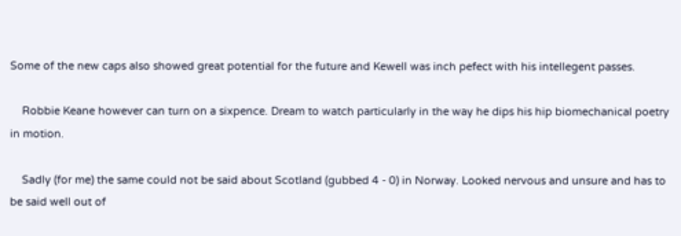Some of the new caps also showed great potential for the future and Kewell was inch pefect with his intellegent passes.

    Robbie Keane however can turn on a sixpence. Dream to watch particularly in the way he dips his hip biomechanical poetry in motion.

    Sadly (for me) the same could not be said about Scotland (gubbed 4 - 0) in Norway. Looked nervous and unsure and has to be said well out of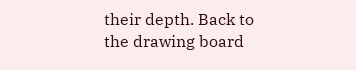their depth. Back to the drawing board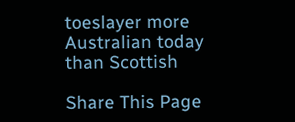toeslayer more Australian today than Scottish

Share This Page